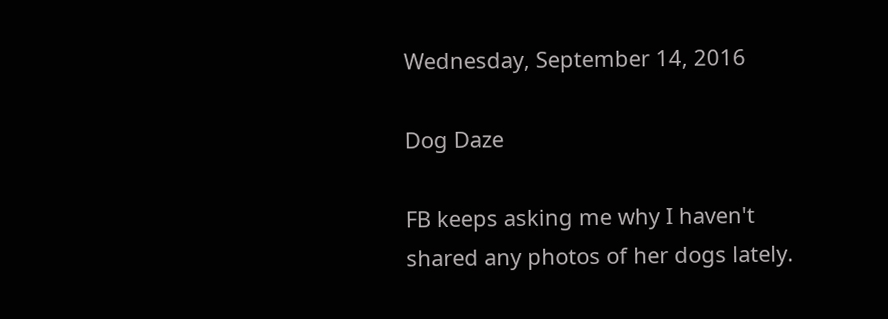Wednesday, September 14, 2016

Dog Daze

FB keeps asking me why I haven't shared any photos of her dogs lately.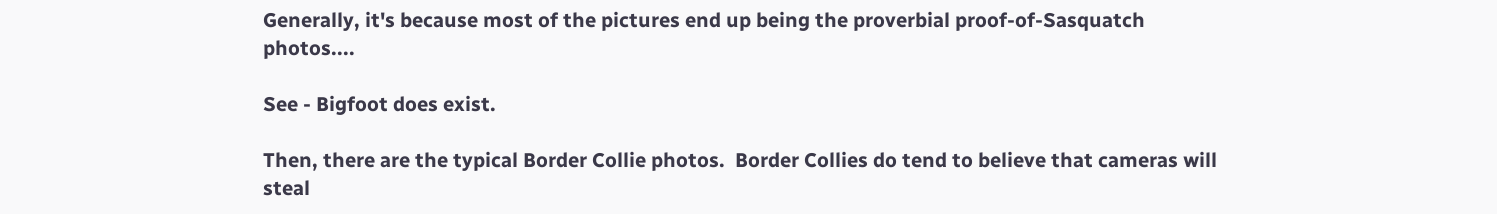Generally, it's because most of the pictures end up being the proverbial proof-of-Sasquatch photos....

See - Bigfoot does exist.

Then, there are the typical Border Collie photos.  Border Collies do tend to believe that cameras will steal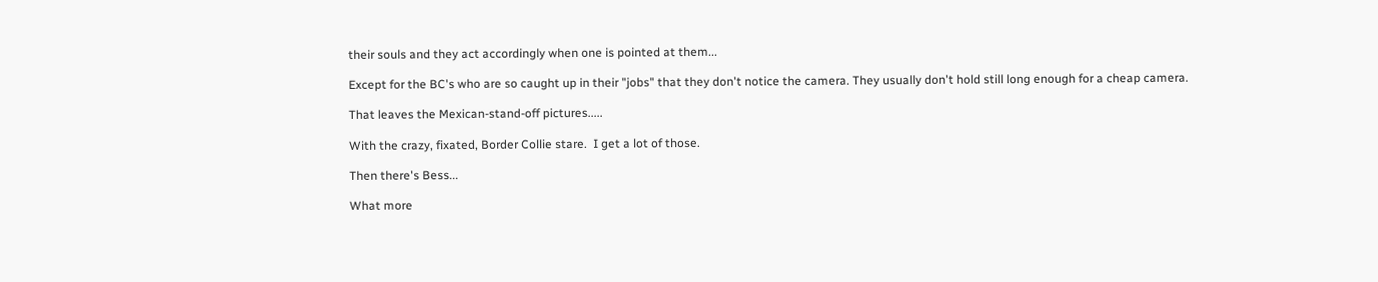their souls and they act accordingly when one is pointed at them...

Except for the BC's who are so caught up in their "jobs" that they don't notice the camera. They usually don't hold still long enough for a cheap camera.

That leaves the Mexican-stand-off pictures.....

With the crazy, fixated, Border Collie stare.  I get a lot of those.

Then there's Bess...

What more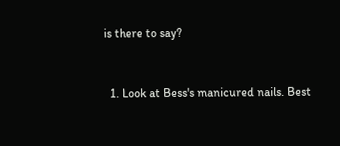is there to say?


  1. Look at Bess's manicured nails. Best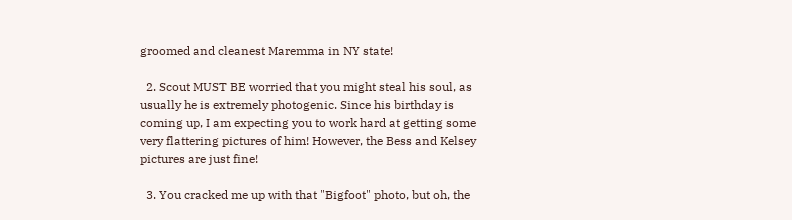groomed and cleanest Maremma in NY state!

  2. Scout MUST BE worried that you might steal his soul, as usually he is extremely photogenic. Since his birthday is coming up, I am expecting you to work hard at getting some very flattering pictures of him! However, the Bess and Kelsey pictures are just fine!

  3. You cracked me up with that "Bigfoot" photo, but oh, the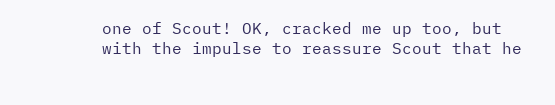one of Scout! OK, cracked me up too, but with the impulse to reassure Scout that he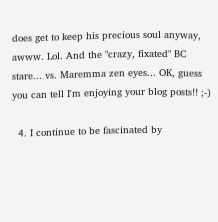does get to keep his precious soul anyway, awww. Lol. And the "crazy, fixated" BC stare... vs. Maremma zen eyes... OK, guess you can tell I'm enjoying your blog posts!! ;-)

  4. I continue to be fascinated by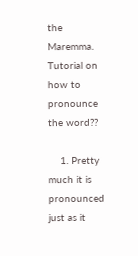the Maremma. Tutorial on how to pronounce the word??

    1. Pretty much it is pronounced just as it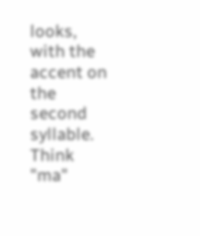looks, with the accent on the second syllable. Think "ma"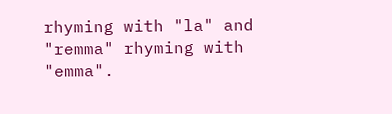rhyming with "la" and "remma" rhyming with "emma".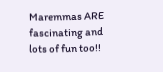Maremmas ARE fascinating and lots of fun too!!